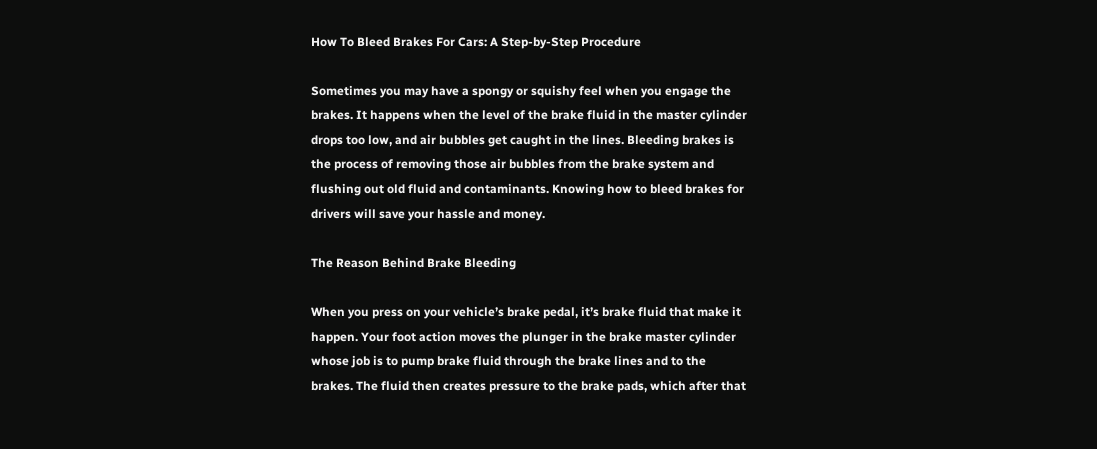How To Bleed Brakes For Cars: A Step-by-Step Procedure

Sometimes you may have a spongy or squishy feel when you engage the brakes. It happens when the level of the brake fluid in the master cylinder drops too low, and air bubbles get caught in the lines. Bleeding brakes is the process of removing those air bubbles from the brake system and flushing out old fluid and contaminants. Knowing how to bleed brakes for drivers will save your hassle and money.

The Reason Behind Brake Bleeding

When you press on your vehicle’s brake pedal, it’s brake fluid that make it happen. Your foot action moves the plunger in the brake master cylinder whose job is to pump brake fluid through the brake lines and to the brakes. The fluid then creates pressure to the brake pads, which after that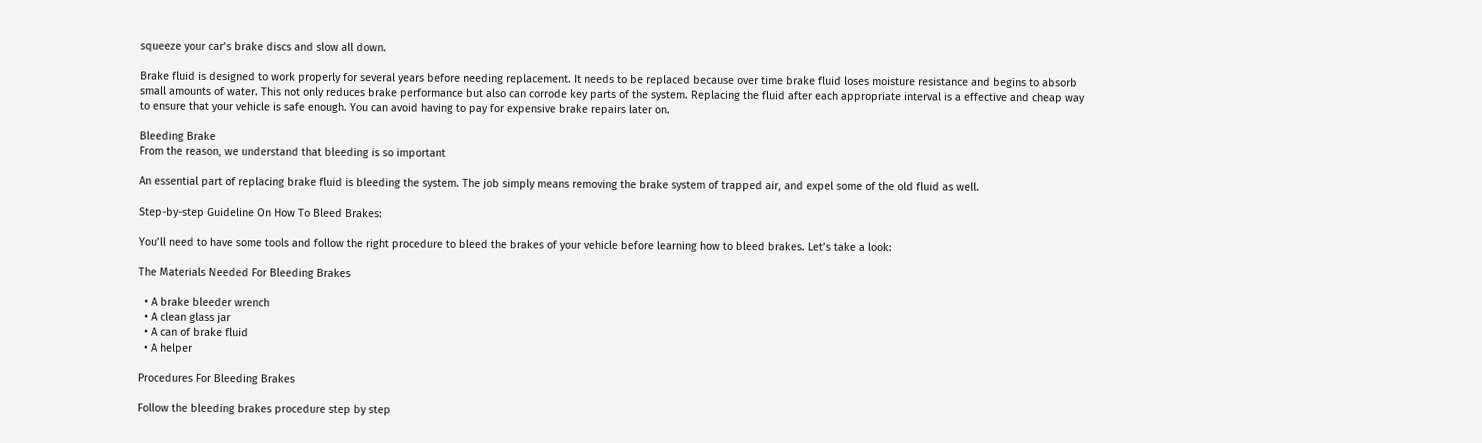squeeze your car’s brake discs and slow all down.

Brake fluid is designed to work properly for several years before needing replacement. It needs to be replaced because over time brake fluid loses moisture resistance and begins to absorb small amounts of water. This not only reduces brake performance but also can corrode key parts of the system. Replacing the fluid after each appropriate interval is a effective and cheap way to ensure that your vehicle is safe enough. You can avoid having to pay for expensive brake repairs later on.

Bleeding Brake
From the reason, we understand that bleeding is so important

An essential part of replacing brake fluid is bleeding the system. The job simply means removing the brake system of trapped air, and expel some of the old fluid as well.

Step-by-step Guideline On How To Bleed Brakes:

You’ll need to have some tools and follow the right procedure to bleed the brakes of your vehicle before learning how to bleed brakes. Let’s take a look:

The Materials Needed For Bleeding Brakes

  • A brake bleeder wrench
  • A clean glass jar
  • A can of brake fluid
  • A helper

Procedures For Bleeding Brakes

Follow the bleeding brakes procedure step by step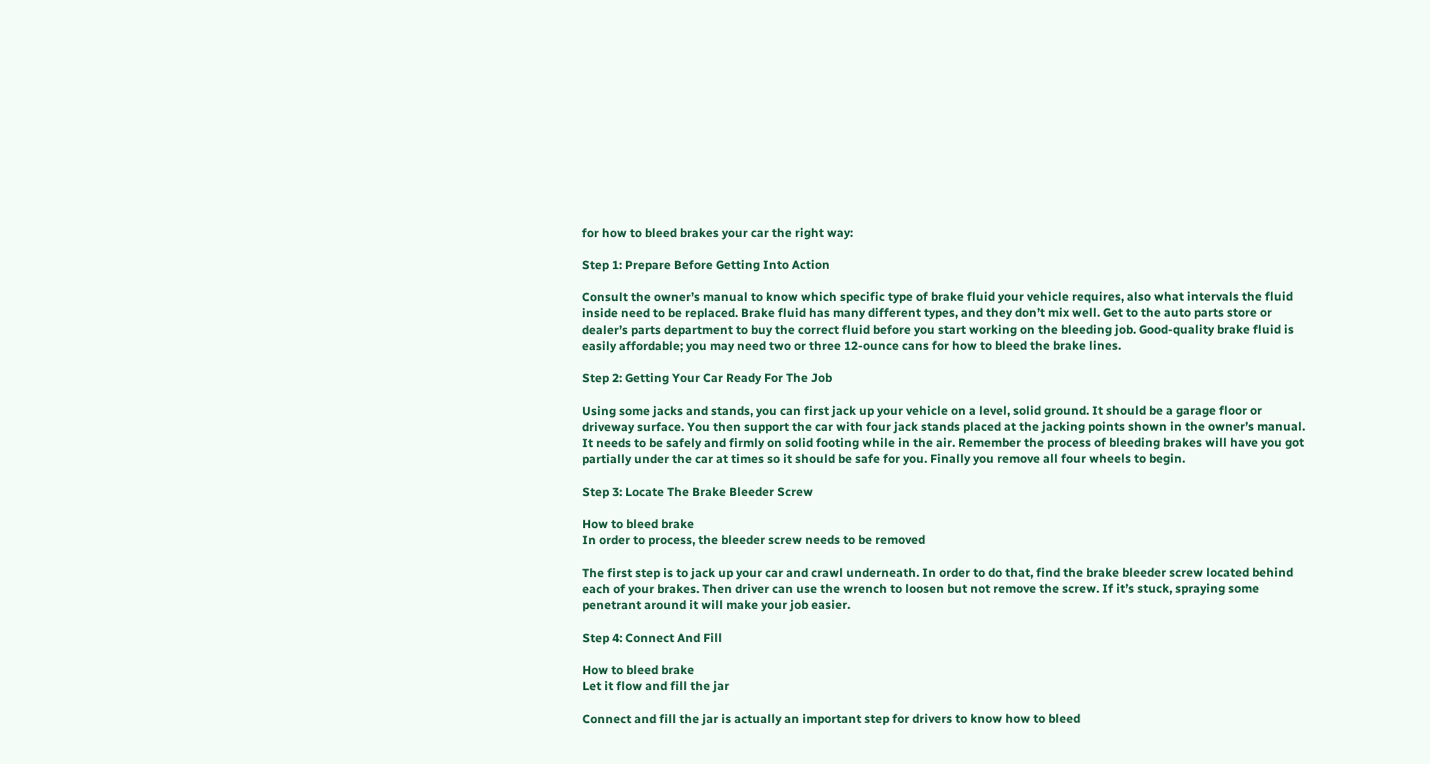for how to bleed brakes your car the right way:

Step 1: Prepare Before Getting Into Action

Consult the owner’s manual to know which specific type of brake fluid your vehicle requires, also what intervals the fluid inside need to be replaced. Brake fluid has many different types, and they don’t mix well. Get to the auto parts store or dealer’s parts department to buy the correct fluid before you start working on the bleeding job. Good-quality brake fluid is easily affordable; you may need two or three 12-ounce cans for how to bleed the brake lines.

Step 2: Getting Your Car Ready For The Job

Using some jacks and stands, you can first jack up your vehicle on a level, solid ground. It should be a garage floor or driveway surface. You then support the car with four jack stands placed at the jacking points shown in the owner’s manual. It needs to be safely and firmly on solid footing while in the air. Remember the process of bleeding brakes will have you got partially under the car at times so it should be safe for you. Finally you remove all four wheels to begin.

Step 3: Locate The Brake Bleeder Screw

How to bleed brake
In order to process, the bleeder screw needs to be removed

The first step is to jack up your car and crawl underneath. In order to do that, find the brake bleeder screw located behind each of your brakes. Then driver can use the wrench to loosen but not remove the screw. If it’s stuck, spraying some penetrant around it will make your job easier.

Step 4: Connect And Fill

How to bleed brake
Let it flow and fill the jar

Connect and fill the jar is actually an important step for drivers to know how to bleed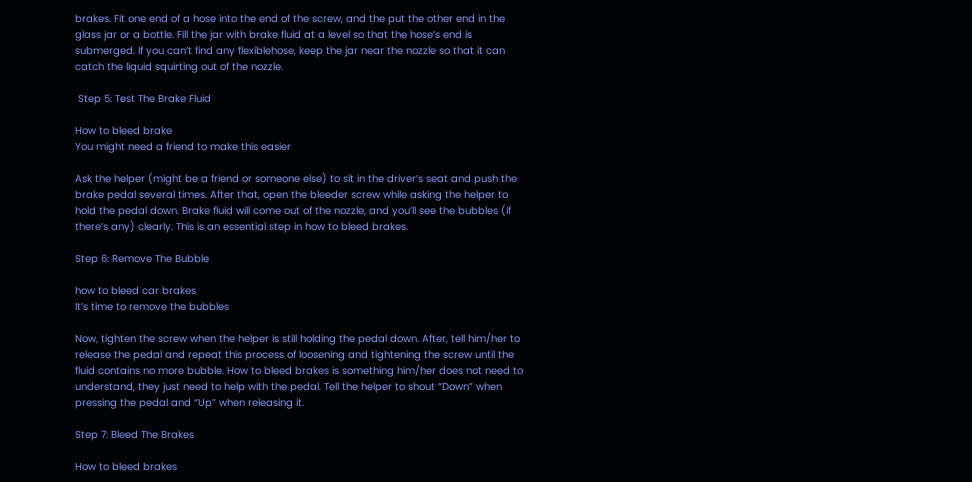brakes. Fit one end of a hose into the end of the screw, and the put the other end in the glass jar or a bottle. Fill the jar with brake fluid at a level so that the hose’s end is submerged. If you can’t find any flexiblehose, keep the jar near the nozzle so that it can catch the liquid squirting out of the nozzle.

 Step 5: Test The Brake Fluid

How to bleed brake
You might need a friend to make this easier

Ask the helper (might be a friend or someone else) to sit in the driver’s seat and push the brake pedal several times. After that, open the bleeder screw while asking the helper to hold the pedal down. Brake fluid will come out of the nozzle, and you’ll see the bubbles (if there’s any) clearly. This is an essential step in how to bleed brakes.

Step 6: Remove The Bubble

how to bleed car brakes
It’s time to remove the bubbles

Now, tighten the screw when the helper is still holding the pedal down. After, tell him/her to release the pedal and repeat this process of loosening and tightening the screw until the fluid contains no more bubble. How to bleed brakes is something him/her does not need to understand, they just need to help with the pedal. Tell the helper to shout “Down” when pressing the pedal and “Up” when releasing it.

Step 7: Bleed The Brakes

How to bleed brakes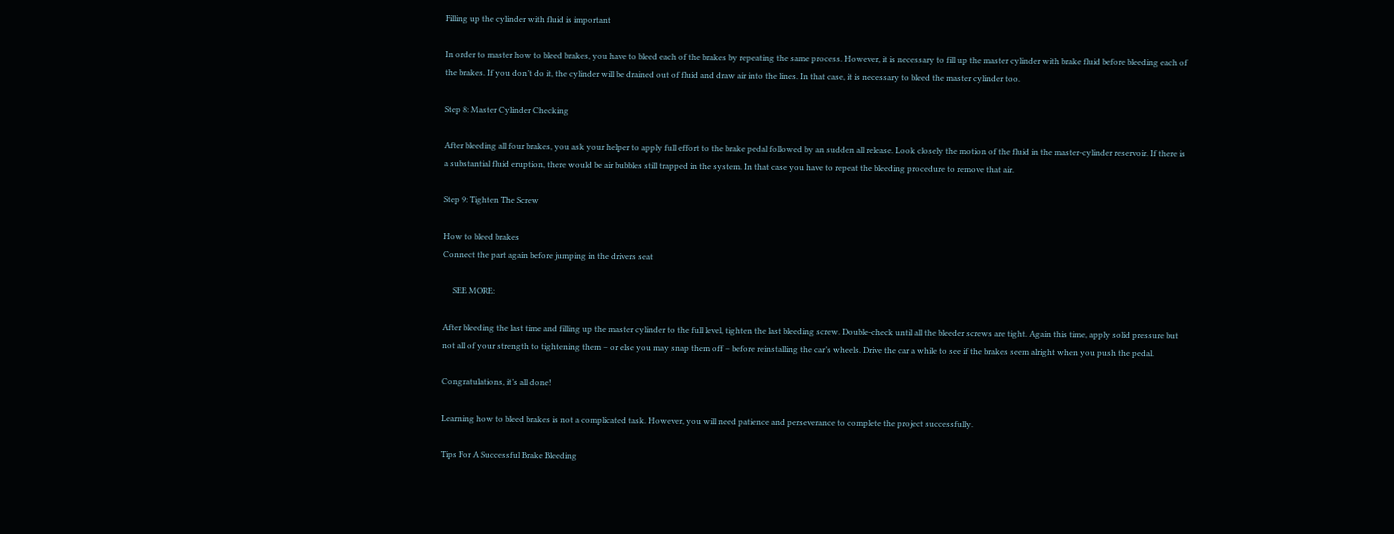Filling up the cylinder with fluid is important

In order to master how to bleed brakes, you have to bleed each of the brakes by repeating the same process. However, it is necessary to fill up the master cylinder with brake fluid before bleeding each of the brakes. If you don’t do it, the cylinder will be drained out of fluid and draw air into the lines. In that case, it is necessary to bleed the master cylinder too.

Step 8: Master Cylinder Checking

After bleeding all four brakes, you ask your helper to apply full effort to the brake pedal followed by an sudden all release. Look closely the motion of the fluid in the master-cylinder reservoir. If there is a substantial fluid eruption, there would be air bubbles still trapped in the system. In that case you have to repeat the bleeding procedure to remove that air.

Step 9: Tighten The Screw

How to bleed brakes
Connect the part again before jumping in the drivers seat

     SEE MORE:

After bleeding the last time and filling up the master cylinder to the full level, tighten the last bleeding screw. Double-check until all the bleeder screws are tight. Again this time, apply solid pressure but not all of your strength to tightening them – or else you may snap them off – before reinstalling the car’s wheels. Drive the car a while to see if the brakes seem alright when you push the pedal.

Congratulations, it’s all done!

Learning how to bleed brakes is not a complicated task. However, you will need patience and perseverance to complete the project successfully.

Tips For A Successful Brake Bleeding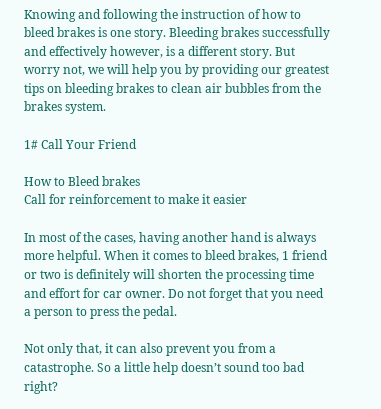Knowing and following the instruction of how to bleed brakes is one story. Bleeding brakes successfully and effectively however, is a different story. But worry not, we will help you by providing our greatest tips on bleeding brakes to clean air bubbles from the brakes system.

1# Call Your Friend

How to Bleed brakes
Call for reinforcement to make it easier

In most of the cases, having another hand is always more helpful. When it comes to bleed brakes, 1 friend or two is definitely will shorten the processing time and effort for car owner. Do not forget that you need a person to press the pedal.

Not only that, it can also prevent you from a catastrophe. So a little help doesn’t sound too bad right?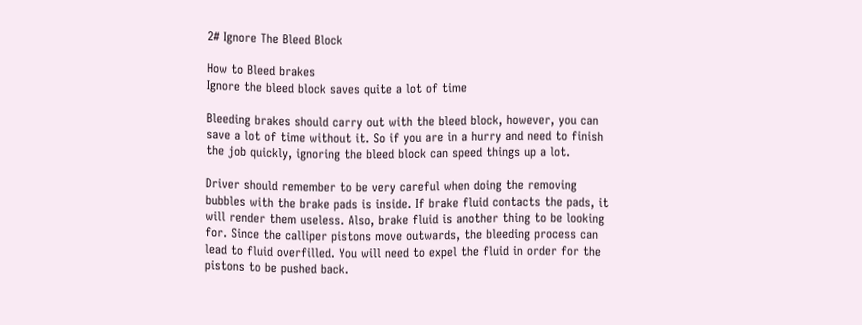2# Ignore The Bleed Block

How to Bleed brakes
Ignore the bleed block saves quite a lot of time

Bleeding brakes should carry out with the bleed block, however, you can save a lot of time without it. So if you are in a hurry and need to finish the job quickly, ignoring the bleed block can speed things up a lot.

Driver should remember to be very careful when doing the removing bubbles with the brake pads is inside. If brake fluid contacts the pads, it will render them useless. Also, brake fluid is another thing to be looking for. Since the calliper pistons move outwards, the bleeding process can lead to fluid overfilled. You will need to expel the fluid in order for the pistons to be pushed back.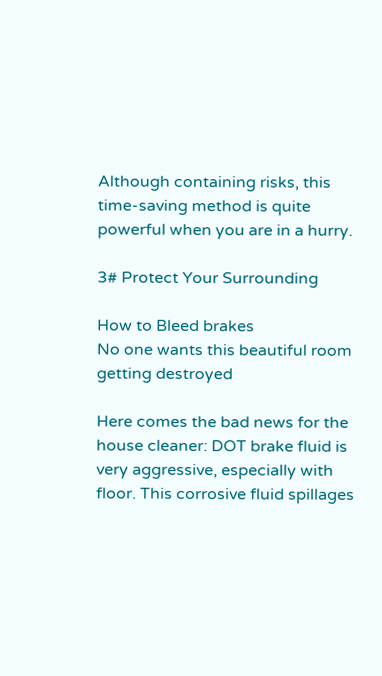Although containing risks, this time-saving method is quite powerful when you are in a hurry.

3# Protect Your Surrounding

How to Bleed brakes
No one wants this beautiful room getting destroyed

Here comes the bad news for the house cleaner: DOT brake fluid is very aggressive, especially with floor. This corrosive fluid spillages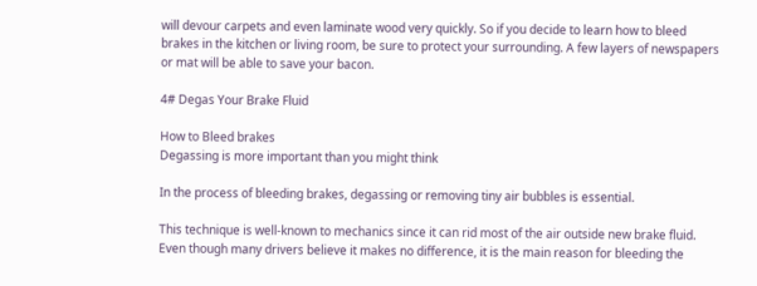will devour carpets and even laminate wood very quickly. So if you decide to learn how to bleed brakes in the kitchen or living room, be sure to protect your surrounding. A few layers of newspapers or mat will be able to save your bacon.

4# Degas Your Brake Fluid

How to Bleed brakes
Degassing is more important than you might think

In the process of bleeding brakes, degassing or removing tiny air bubbles is essential.

This technique is well-known to mechanics since it can rid most of the air outside new brake fluid. Even though many drivers believe it makes no difference, it is the main reason for bleeding the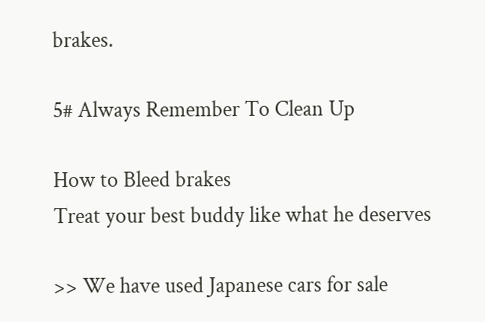brakes.

5# Always Remember To Clean Up

How to Bleed brakes
Treat your best buddy like what he deserves

>> We have used Japanese cars for sale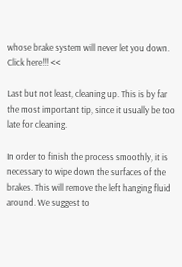whose brake system will never let you down. Click here!!! <<

Last but not least, cleaning up. This is by far the most important tip, since it usually be too late for cleaning.

In order to finish the process smoothly, it is necessary to wipe down the surfaces of the brakes. This will remove the left hanging fluid around. We suggest to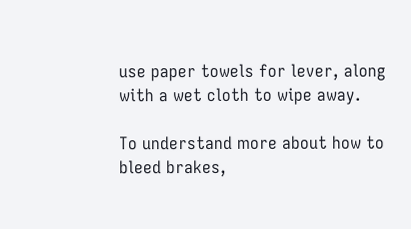use paper towels for lever, along with a wet cloth to wipe away.

To understand more about how to bleed brakes,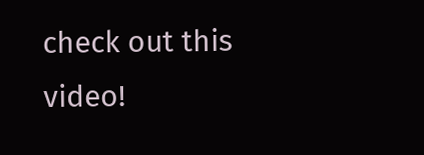check out this video!